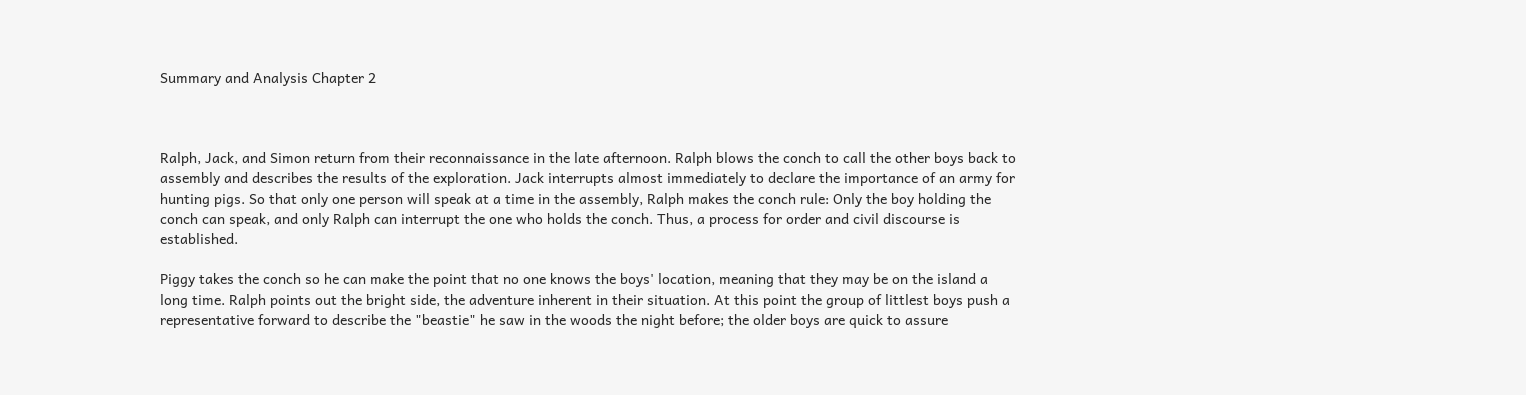Summary and Analysis Chapter 2



Ralph, Jack, and Simon return from their reconnaissance in the late afternoon. Ralph blows the conch to call the other boys back to assembly and describes the results of the exploration. Jack interrupts almost immediately to declare the importance of an army for hunting pigs. So that only one person will speak at a time in the assembly, Ralph makes the conch rule: Only the boy holding the conch can speak, and only Ralph can interrupt the one who holds the conch. Thus, a process for order and civil discourse is established.

Piggy takes the conch so he can make the point that no one knows the boys' location, meaning that they may be on the island a long time. Ralph points out the bright side, the adventure inherent in their situation. At this point the group of littlest boys push a representative forward to describe the "beastie" he saw in the woods the night before; the older boys are quick to assure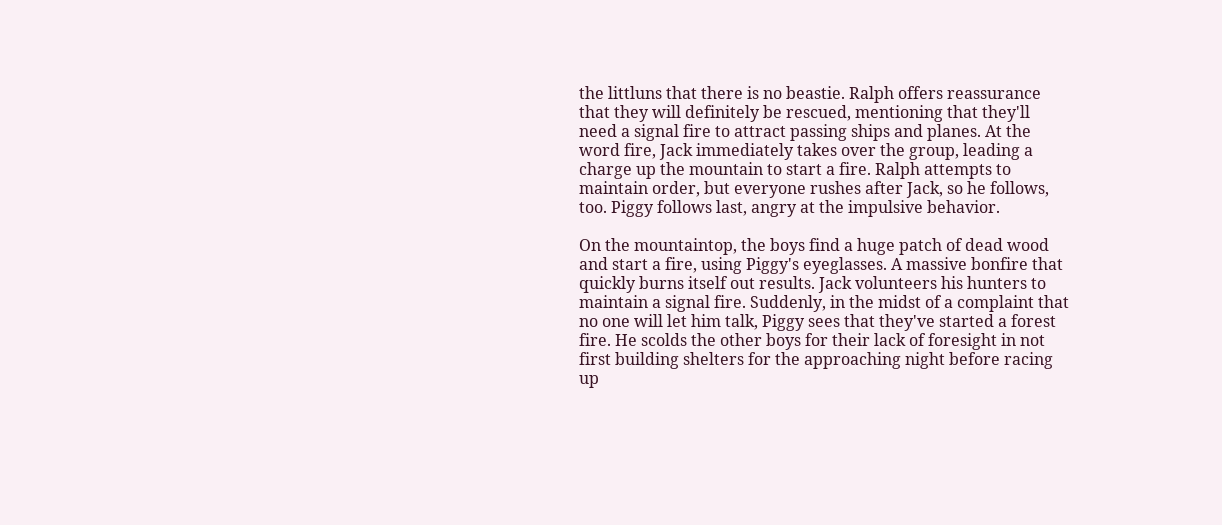the littluns that there is no beastie. Ralph offers reassurance that they will definitely be rescued, mentioning that they'll need a signal fire to attract passing ships and planes. At the word fire, Jack immediately takes over the group, leading a charge up the mountain to start a fire. Ralph attempts to maintain order, but everyone rushes after Jack, so he follows, too. Piggy follows last, angry at the impulsive behavior.

On the mountaintop, the boys find a huge patch of dead wood and start a fire, using Piggy's eyeglasses. A massive bonfire that quickly burns itself out results. Jack volunteers his hunters to maintain a signal fire. Suddenly, in the midst of a complaint that no one will let him talk, Piggy sees that they've started a forest fire. He scolds the other boys for their lack of foresight in not first building shelters for the approaching night before racing up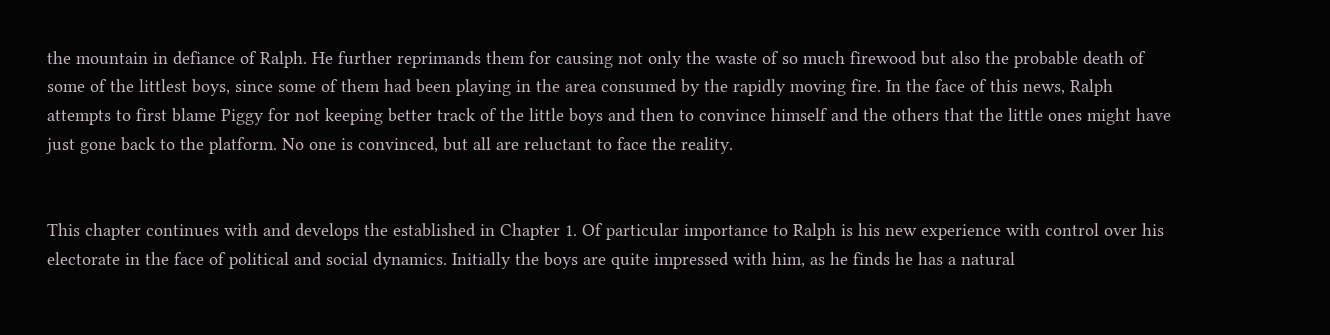the mountain in defiance of Ralph. He further reprimands them for causing not only the waste of so much firewood but also the probable death of some of the littlest boys, since some of them had been playing in the area consumed by the rapidly moving fire. In the face of this news, Ralph attempts to first blame Piggy for not keeping better track of the little boys and then to convince himself and the others that the little ones might have just gone back to the platform. No one is convinced, but all are reluctant to face the reality.


This chapter continues with and develops the established in Chapter 1. Of particular importance to Ralph is his new experience with control over his electorate in the face of political and social dynamics. Initially the boys are quite impressed with him, as he finds he has a natural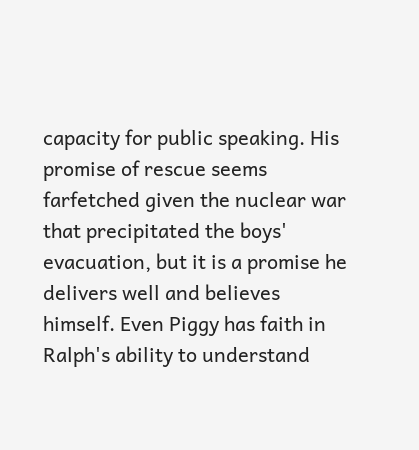capacity for public speaking. His promise of rescue seems farfetched given the nuclear war that precipitated the boys' evacuation, but it is a promise he delivers well and believes himself. Even Piggy has faith in Ralph's ability to understand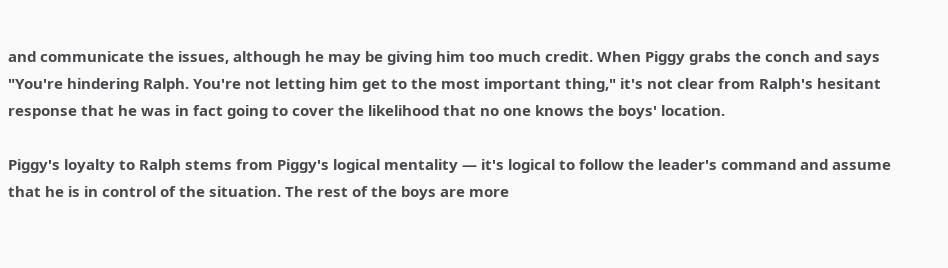and communicate the issues, although he may be giving him too much credit. When Piggy grabs the conch and says "You're hindering Ralph. You're not letting him get to the most important thing," it's not clear from Ralph's hesitant response that he was in fact going to cover the likelihood that no one knows the boys' location.

Piggy's loyalty to Ralph stems from Piggy's logical mentality — it's logical to follow the leader's command and assume that he is in control of the situation. The rest of the boys are more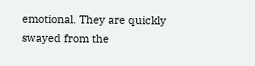emotional. They are quickly swayed from the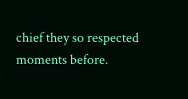chief they so respected moments before.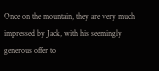Once on the mountain, they are very much impressed by Jack, with his seemingly generous offer to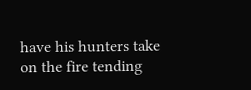have his hunters take on the fire tending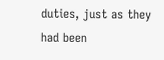duties, just as they had been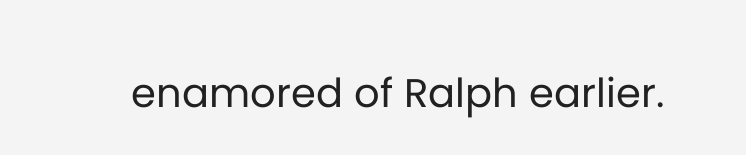enamored of Ralph earlier.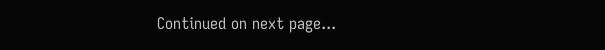Continued on next page...